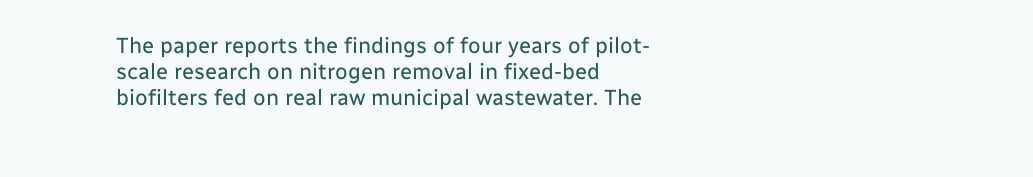The paper reports the findings of four years of pilot-scale research on nitrogen removal in fixed-bed biofilters fed on real raw municipal wastewater. The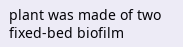plant was made of two fixed-bed biofilm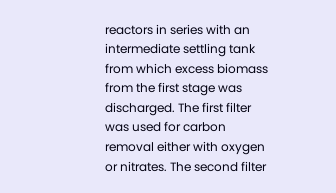reactors in series with an intermediate settling tank from which excess biomass from the first stage was discharged. The first filter was used for carbon removal either with oxygen or nitrates. The second filter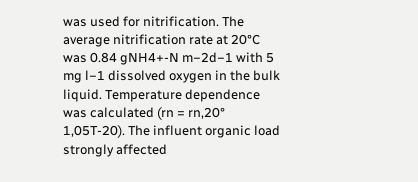was used for nitrification. The average nitrification rate at 20°C was 0.84 gNH4+-N m−2d−1 with 5 mg l−1 dissolved oxygen in the bulk liquid. Temperature dependence was calculated (rn = rn,20° 1,05T-20). The influent organic load strongly affected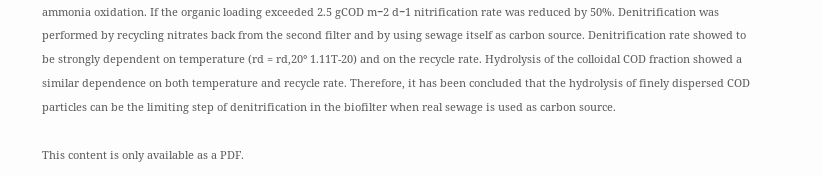ammonia oxidation. If the organic loading exceeded 2.5 gCOD m−2 d−1 nitrification rate was reduced by 50%. Denitrification was performed by recycling nitrates back from the second filter and by using sewage itself as carbon source. Denitrification rate showed to be strongly dependent on temperature (rd = rd,20° 1.11T-20) and on the recycle rate. Hydrolysis of the colloidal COD fraction showed a similar dependence on both temperature and recycle rate. Therefore, it has been concluded that the hydrolysis of finely dispersed COD particles can be the limiting step of denitrification in the biofilter when real sewage is used as carbon source.

This content is only available as a PDF.